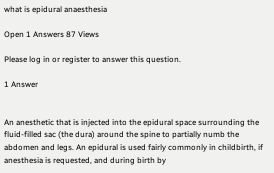what is epidural anaesthesia

Open 1 Answers 87 Views

Please log in or register to answer this question.

1 Answer


An anesthetic that is injected into the epidural space surrounding the fluid-filled sac (the dura) around the spine to partially numb the abdomen and legs. An epidural is used fairly commonly in childbirth, if anesthesia is requested, and during birth by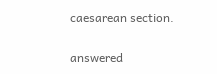caesarean section.

answered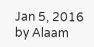Jan 5, 2016 by Alaam